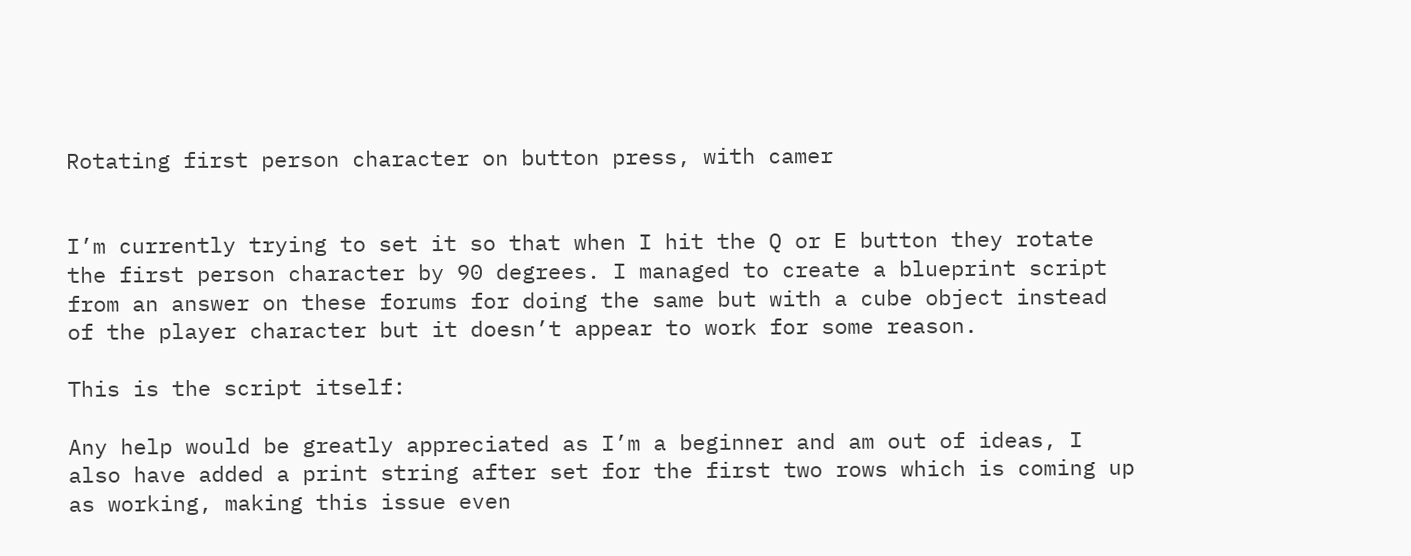Rotating first person character on button press, with camer


I’m currently trying to set it so that when I hit the Q or E button they rotate the first person character by 90 degrees. I managed to create a blueprint script from an answer on these forums for doing the same but with a cube object instead of the player character but it doesn’t appear to work for some reason.

This is the script itself:

Any help would be greatly appreciated as I’m a beginner and am out of ideas, I also have added a print string after set for the first two rows which is coming up as working, making this issue even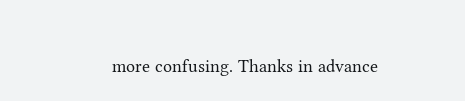more confusing. Thanks in advance